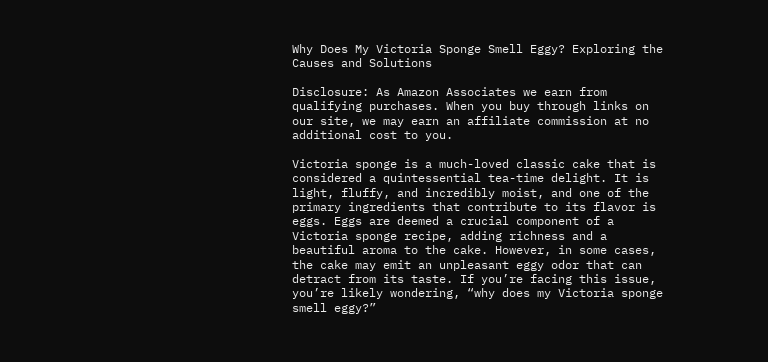Why Does My Victoria Sponge Smell Eggy? Exploring the Causes and Solutions

Disclosure: As Amazon Associates we earn from qualifying purchases. When you buy through links on our site, we may earn an affiliate commission at no additional cost to you.

Victoria sponge is a much-loved classic cake that is considered a quintessential tea-time delight. It is light, fluffy, and incredibly moist, and one of the primary ingredients that contribute to its flavor is eggs. Eggs are deemed a crucial component of a Victoria sponge recipe, adding richness and a beautiful aroma to the cake. However, in some cases, the cake may emit an unpleasant eggy odor that can detract from its taste. If you’re facing this issue, you’re likely wondering, “why does my Victoria sponge smell eggy?”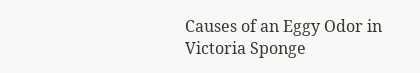Causes of an Eggy Odor in Victoria Sponge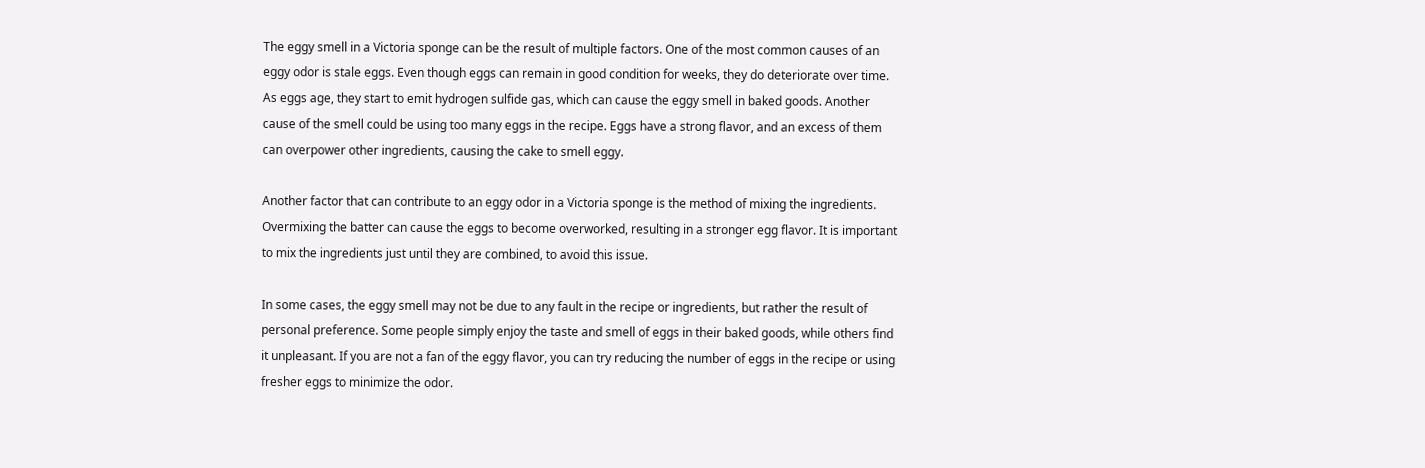The eggy smell in a Victoria sponge can be the result of multiple factors. One of the most common causes of an eggy odor is stale eggs. Even though eggs can remain in good condition for weeks, they do deteriorate over time. As eggs age, they start to emit hydrogen sulfide gas, which can cause the eggy smell in baked goods. Another cause of the smell could be using too many eggs in the recipe. Eggs have a strong flavor, and an excess of them can overpower other ingredients, causing the cake to smell eggy.

Another factor that can contribute to an eggy odor in a Victoria sponge is the method of mixing the ingredients. Overmixing the batter can cause the eggs to become overworked, resulting in a stronger egg flavor. It is important to mix the ingredients just until they are combined, to avoid this issue.

In some cases, the eggy smell may not be due to any fault in the recipe or ingredients, but rather the result of personal preference. Some people simply enjoy the taste and smell of eggs in their baked goods, while others find it unpleasant. If you are not a fan of the eggy flavor, you can try reducing the number of eggs in the recipe or using fresher eggs to minimize the odor.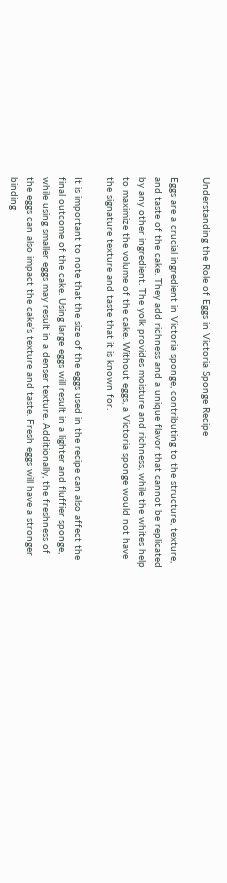Understanding the Role of Eggs in Victoria Sponge Recipe

Eggs are a crucial ingredient in Victoria sponge, contributing to the structure, texture, and taste of the cake. They add richness and a unique flavor that cannot be replicated by any other ingredient. The yolk provides moisture and richness, while the whites help to maximize the volume of the cake. Without eggs, a Victoria sponge would not have the signature texture and taste that it is known for.

It is important to note that the size of the eggs used in the recipe can also affect the final outcome of the cake. Using large eggs will result in a lighter and fluffier sponge, while using smaller eggs may result in a denser texture. Additionally, the freshness of the eggs can also impact the cake’s texture and taste. Fresh eggs will have a stronger binding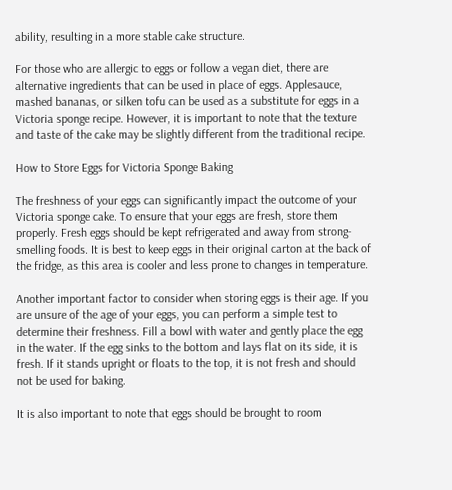ability, resulting in a more stable cake structure.

For those who are allergic to eggs or follow a vegan diet, there are alternative ingredients that can be used in place of eggs. Applesauce, mashed bananas, or silken tofu can be used as a substitute for eggs in a Victoria sponge recipe. However, it is important to note that the texture and taste of the cake may be slightly different from the traditional recipe.

How to Store Eggs for Victoria Sponge Baking

The freshness of your eggs can significantly impact the outcome of your Victoria sponge cake. To ensure that your eggs are fresh, store them properly. Fresh eggs should be kept refrigerated and away from strong-smelling foods. It is best to keep eggs in their original carton at the back of the fridge, as this area is cooler and less prone to changes in temperature.

Another important factor to consider when storing eggs is their age. If you are unsure of the age of your eggs, you can perform a simple test to determine their freshness. Fill a bowl with water and gently place the egg in the water. If the egg sinks to the bottom and lays flat on its side, it is fresh. If it stands upright or floats to the top, it is not fresh and should not be used for baking.

It is also important to note that eggs should be brought to room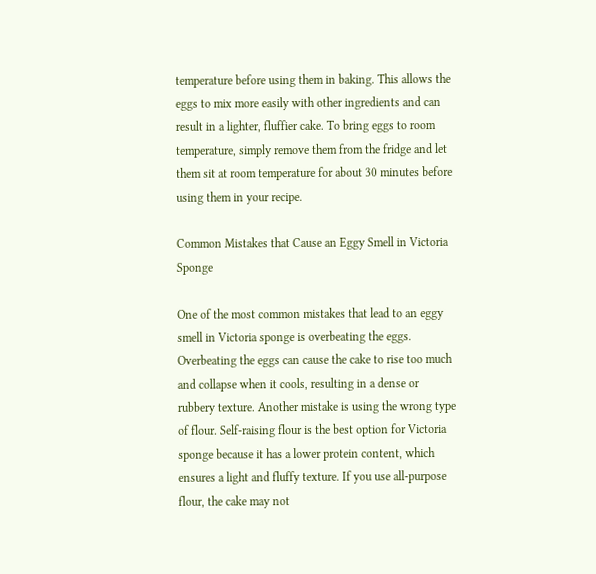temperature before using them in baking. This allows the eggs to mix more easily with other ingredients and can result in a lighter, fluffier cake. To bring eggs to room temperature, simply remove them from the fridge and let them sit at room temperature for about 30 minutes before using them in your recipe.

Common Mistakes that Cause an Eggy Smell in Victoria Sponge

One of the most common mistakes that lead to an eggy smell in Victoria sponge is overbeating the eggs. Overbeating the eggs can cause the cake to rise too much and collapse when it cools, resulting in a dense or rubbery texture. Another mistake is using the wrong type of flour. Self-raising flour is the best option for Victoria sponge because it has a lower protein content, which ensures a light and fluffy texture. If you use all-purpose flour, the cake may not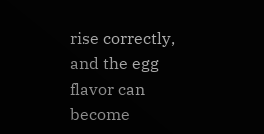rise correctly, and the egg flavor can become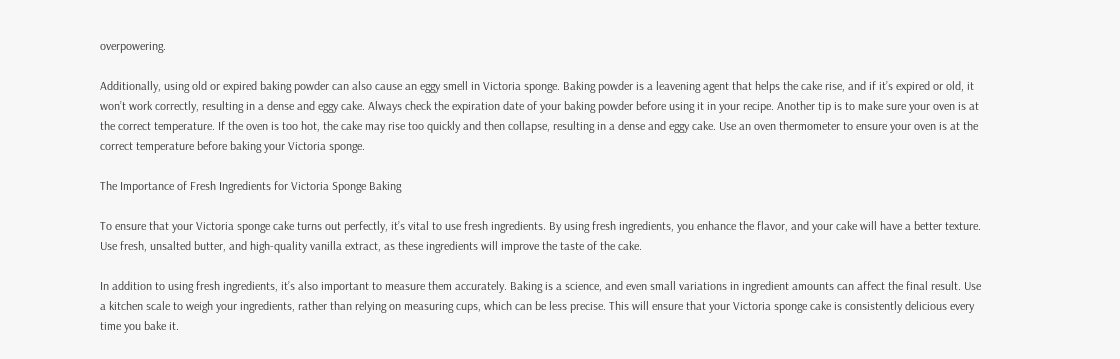overpowering.

Additionally, using old or expired baking powder can also cause an eggy smell in Victoria sponge. Baking powder is a leavening agent that helps the cake rise, and if it’s expired or old, it won’t work correctly, resulting in a dense and eggy cake. Always check the expiration date of your baking powder before using it in your recipe. Another tip is to make sure your oven is at the correct temperature. If the oven is too hot, the cake may rise too quickly and then collapse, resulting in a dense and eggy cake. Use an oven thermometer to ensure your oven is at the correct temperature before baking your Victoria sponge.

The Importance of Fresh Ingredients for Victoria Sponge Baking

To ensure that your Victoria sponge cake turns out perfectly, it’s vital to use fresh ingredients. By using fresh ingredients, you enhance the flavor, and your cake will have a better texture. Use fresh, unsalted butter, and high-quality vanilla extract, as these ingredients will improve the taste of the cake.

In addition to using fresh ingredients, it’s also important to measure them accurately. Baking is a science, and even small variations in ingredient amounts can affect the final result. Use a kitchen scale to weigh your ingredients, rather than relying on measuring cups, which can be less precise. This will ensure that your Victoria sponge cake is consistently delicious every time you bake it.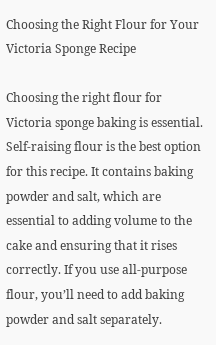Choosing the Right Flour for Your Victoria Sponge Recipe

Choosing the right flour for Victoria sponge baking is essential. Self-raising flour is the best option for this recipe. It contains baking powder and salt, which are essential to adding volume to the cake and ensuring that it rises correctly. If you use all-purpose flour, you’ll need to add baking powder and salt separately.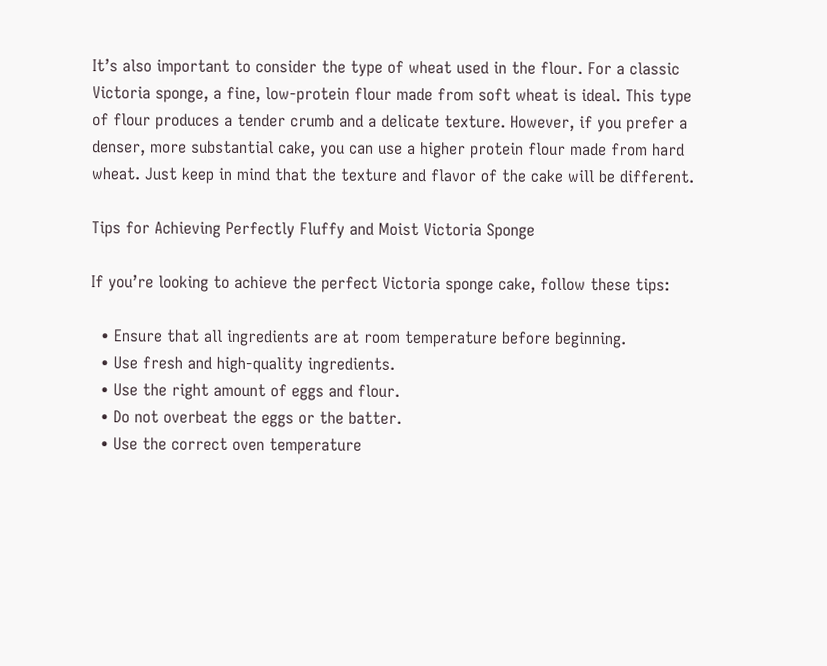It’s also important to consider the type of wheat used in the flour. For a classic Victoria sponge, a fine, low-protein flour made from soft wheat is ideal. This type of flour produces a tender crumb and a delicate texture. However, if you prefer a denser, more substantial cake, you can use a higher protein flour made from hard wheat. Just keep in mind that the texture and flavor of the cake will be different.

Tips for Achieving Perfectly Fluffy and Moist Victoria Sponge

If you’re looking to achieve the perfect Victoria sponge cake, follow these tips:

  • Ensure that all ingredients are at room temperature before beginning.
  • Use fresh and high-quality ingredients.
  • Use the right amount of eggs and flour.
  • Do not overbeat the eggs or the batter.
  • Use the correct oven temperature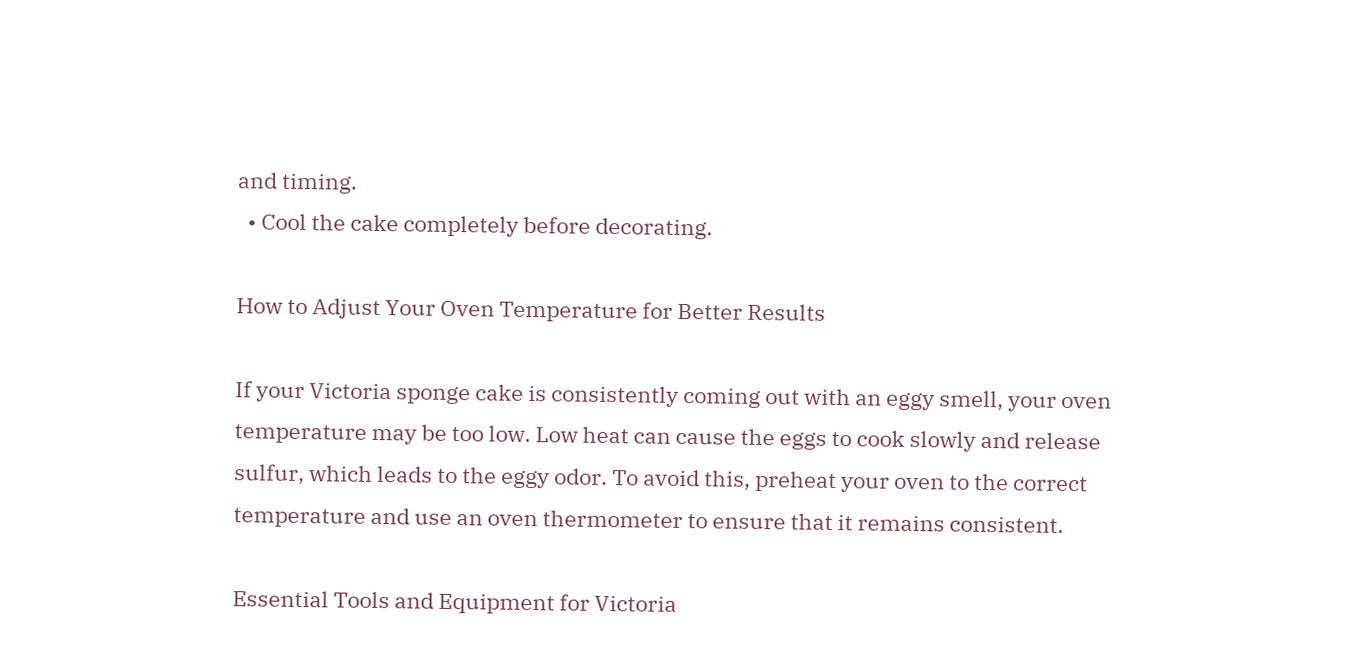and timing.
  • Cool the cake completely before decorating.

How to Adjust Your Oven Temperature for Better Results

If your Victoria sponge cake is consistently coming out with an eggy smell, your oven temperature may be too low. Low heat can cause the eggs to cook slowly and release sulfur, which leads to the eggy odor. To avoid this, preheat your oven to the correct temperature and use an oven thermometer to ensure that it remains consistent.

Essential Tools and Equipment for Victoria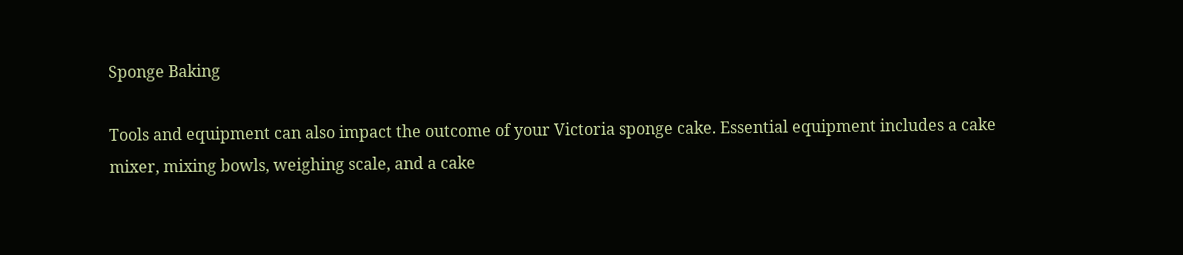Sponge Baking

Tools and equipment can also impact the outcome of your Victoria sponge cake. Essential equipment includes a cake mixer, mixing bowls, weighing scale, and a cake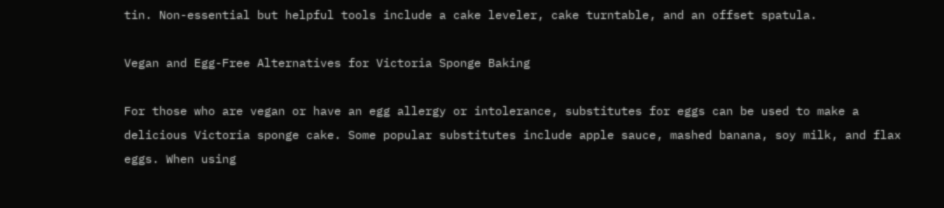tin. Non-essential but helpful tools include a cake leveler, cake turntable, and an offset spatula.

Vegan and Egg-Free Alternatives for Victoria Sponge Baking

For those who are vegan or have an egg allergy or intolerance, substitutes for eggs can be used to make a delicious Victoria sponge cake. Some popular substitutes include apple sauce, mashed banana, soy milk, and flax eggs. When using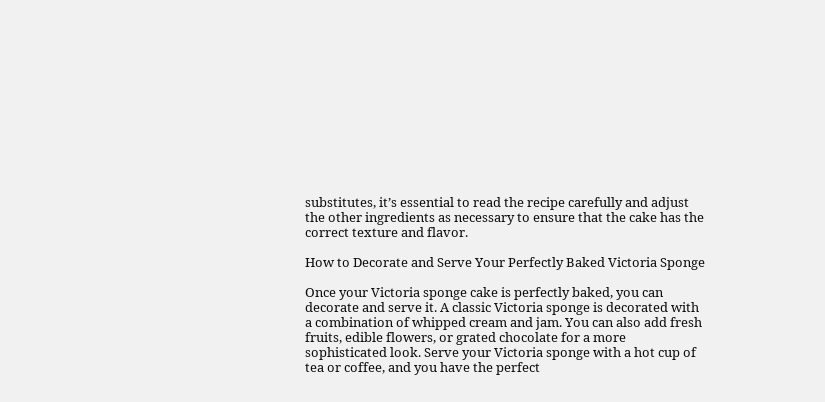substitutes, it’s essential to read the recipe carefully and adjust the other ingredients as necessary to ensure that the cake has the correct texture and flavor.

How to Decorate and Serve Your Perfectly Baked Victoria Sponge

Once your Victoria sponge cake is perfectly baked, you can decorate and serve it. A classic Victoria sponge is decorated with a combination of whipped cream and jam. You can also add fresh fruits, edible flowers, or grated chocolate for a more sophisticated look. Serve your Victoria sponge with a hot cup of tea or coffee, and you have the perfect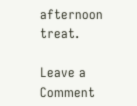afternoon treat.

Leave a Comment